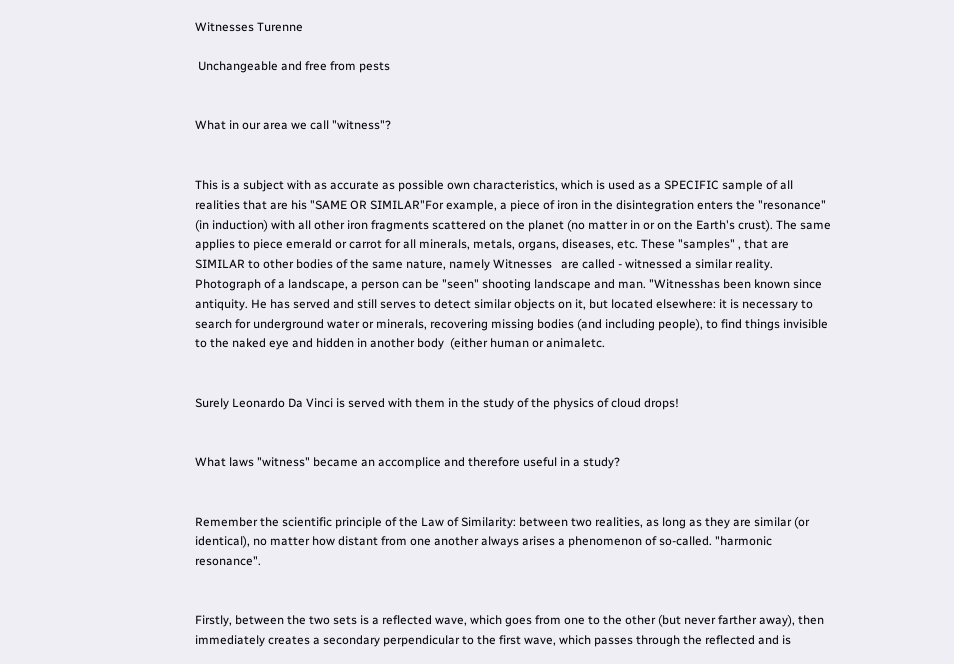Witnesses Turenne

 Unchangeable and free from pests


What in our area we call "witness"?


This is a subject with as accurate as possible own characteristics, which is used as a SPECIFIC sample of all realities that are his "SAME OR SIMILAR"For example, a piece of iron in the disintegration enters the "resonance" (in induction) with all other iron fragments scattered on the planet (no matter in or on the Earth's crust). The same applies to piece emerald or carrot for all minerals, metals, organs, diseases, etc. These "samples" , that are SIMILAR to other bodies of the same nature, namely Witnesses   are called - witnessed a similar reality. Photograph of a landscape, a person can be "seen" shooting landscape and man. "Witnesshas been known since antiquity. He has served and still serves to detect similar objects on it, but located elsewhere: it is necessary to search for underground water or minerals, recovering missing bodies (and including people), to find things invisible to the naked eye and hidden in another body  (either human or animaletc.


Surely Leonardo Da Vinci is served with them in the study of the physics of cloud drops!


What laws "witness" became an accomplice and therefore useful in a study?


Remember the scientific principle of the Law of Similarity: between two realities, as long as they are similar (or identical), no matter how distant from one another always arises a phenomenon of so-called. "harmonic resonance".


Firstly, between the two sets is a reflected wave, which goes from one to the other (but never farther away), then immediately creates a secondary perpendicular to the first wave, which passes through the reflected and is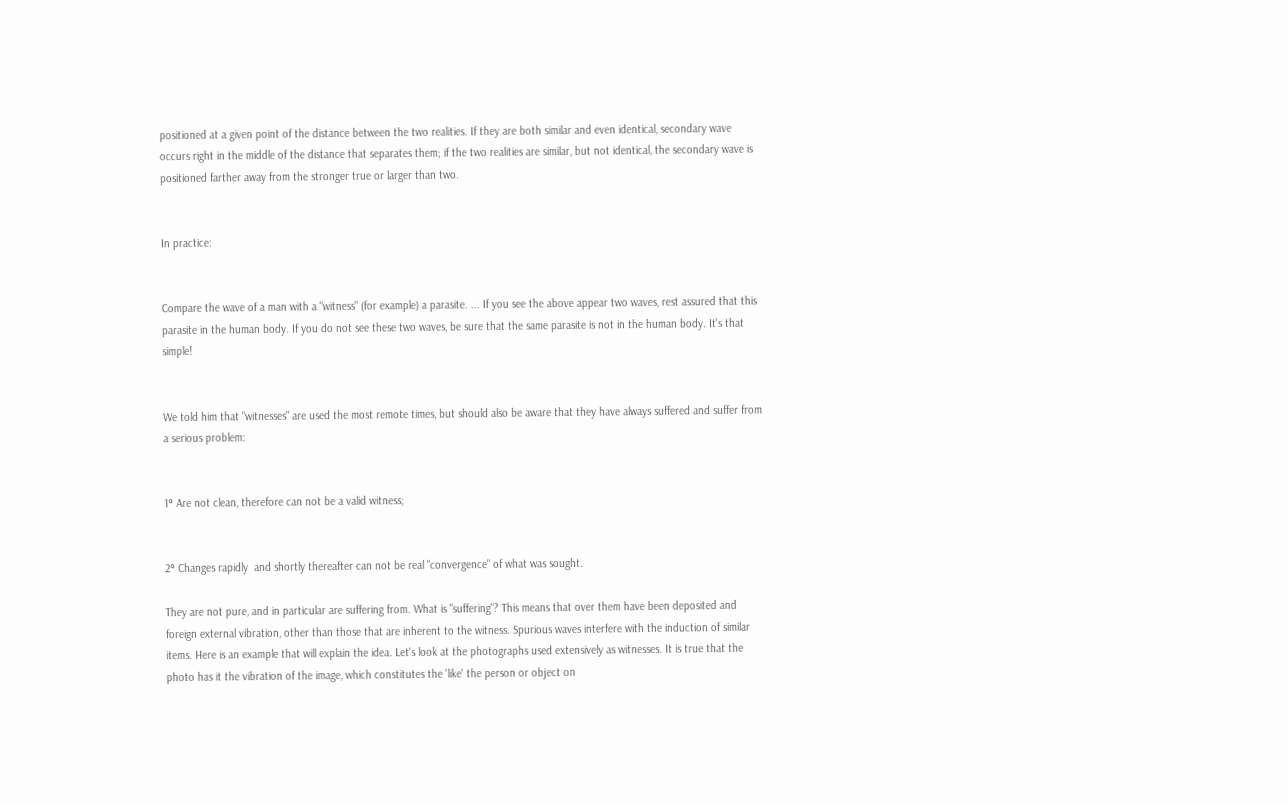positioned at a given point of the distance between the two realities. If they are both similar and even identical, secondary wave occurs right in the middle of the distance that separates them; if the two realities are similar, but not identical, the secondary wave is positioned farther away from the stronger true or larger than two.


In practice:


Compare the wave of a man with a "witness" (for example) a parasite. ... If you see the above appear two waves, rest assured that this parasite in the human body. If you do not see these two waves, be sure that the same parasite is not in the human body. It's that simple!


We told him that "witnesses" are used the most remote times, but should also be aware that they have always suffered and suffer from a serious problem:


1° Are not clean, therefore can not be a valid witness;


2° Changes rapidly  and shortly thereafter can not be real "convergence" of what was sought.

They are not pure, and in particular are suffering from. What is "suffering"? This means that over them have been deposited and foreign external vibration, other than those that are inherent to the witness. Spurious waves interfere with the induction of similar items. Here is an example that will explain the idea. Let's look at the photographs used extensively as witnesses. It is true that the photo has it the vibration of the image, which constitutes the 'like' the person or object on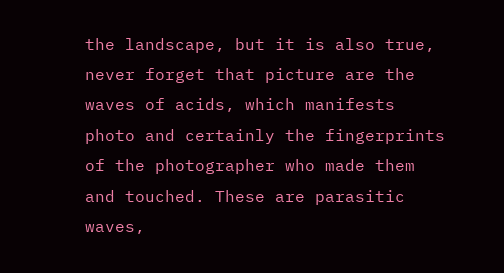the landscape, but it is also true, never forget that picture are the waves of acids, which manifests photo and certainly the fingerprints of the photographer who made them and touched. These are parasitic waves,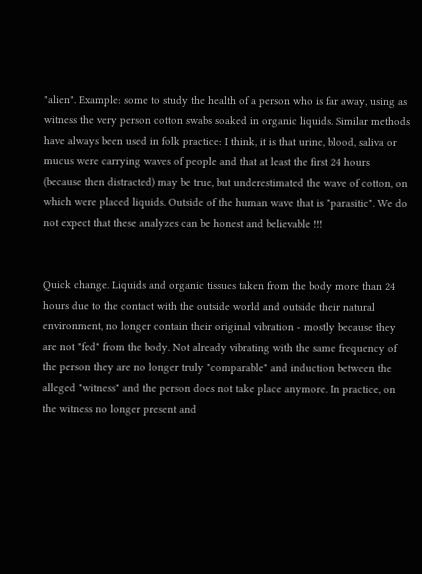"alien". Example: some to study the health of a person who is far away, using as witness the very person cotton swabs soaked in organic liquids. Similar methods have always been used in folk practice: I think, it is that urine, blood, saliva or mucus were carrying waves of people and that at least the first 24 hours (because then distracted) may be true, but underestimated the wave of cotton, on which were placed liquids. Outside of the human wave that is "parasitic". We do not expect that these analyzes can be honest and believable !!!


Quick change. Liquids and organic tissues taken from the body more than 24 hours due to the contact with the outside world and outside their natural environment, no longer contain their original vibration - mostly because they are not "fed" from the body. Not already vibrating with the same frequency of the person they are no longer truly "comparable" and induction between the alleged "witness" and the person does not take place anymore. In practice, on the witness no longer present and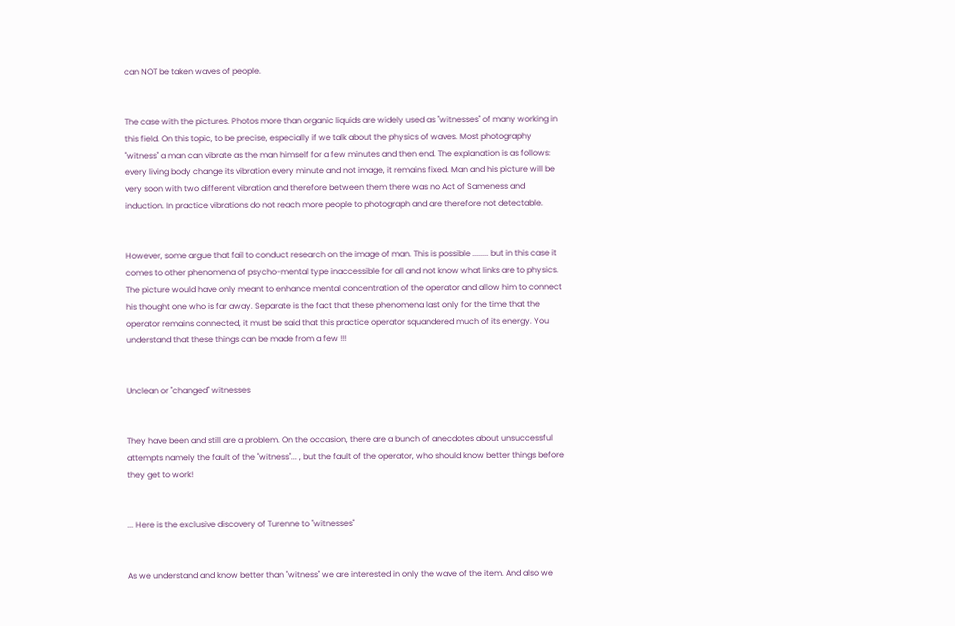can NOT be taken waves of people.


The case with the pictures. Photos more than organic liquids are widely used as "witnesses" of many working in this field. On this topic, to be precise, especially if we talk about the physics of waves. Most photography "witness" a man can vibrate as the man himself for a few minutes and then end. The explanation is as follows: every living body change its vibration every minute and not image, it remains fixed. Man and his picture will be very soon with two different vibration and therefore between them there was no Act of Sameness and induction. In practice vibrations do not reach more people to photograph and are therefore not detectable.


However, some argue that fail to conduct research on the image of man. This is possible ........ but in this case it comes to other phenomena of psycho-mental type inaccessible for all and not know what links are to physics. The picture would have only meant to enhance mental concentration of the operator and allow him to connect his thought one who is far away. Separate is the fact that these phenomena last only for the time that the operator remains connected, it must be said that this practice operator squandered much of its energy. You understand that these things can be made from a few !!!


Unclean or "changed" witnesses


They have been and still are a problem. On the occasion, there are a bunch of anecdotes about unsuccessful attempts namely the fault of the "witness"... , but the fault of the operator, who should know better things before they get to work!


... Here is the exclusive discovery of Turenne to "witnesses"


As we understand and know better than "witness" we are interested in only the wave of the item. And also we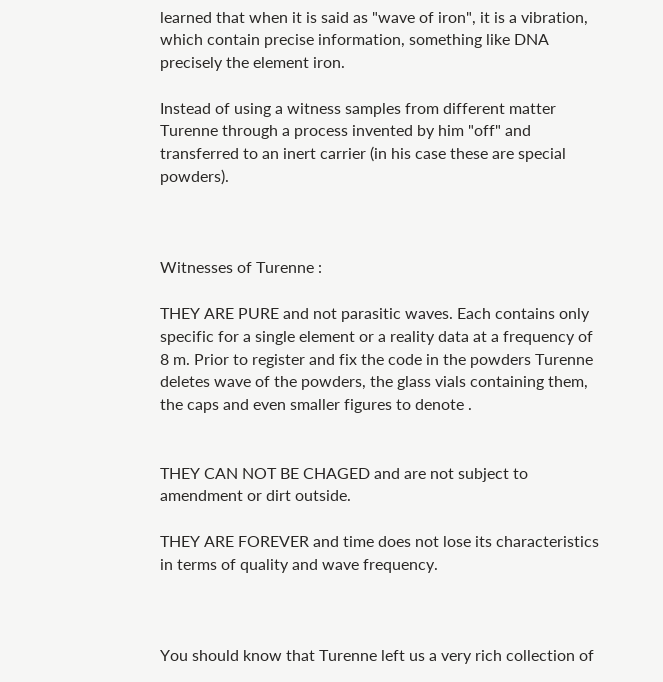learned that when it is said as "wave of iron", it is a vibration, which contain precise information, something like DNA precisely the element iron.

Instead of using a witness samples from different matter Turenne through a process invented by him "off" and transferred to an inert carrier (in his case these are special powders).



Witnesses of Turenne :

THEY ARE PURE and not parasitic waves. Each contains only specific for a single element or a reality data at a frequency of 8 m. Prior to register and fix the code in the powders Turenne deletes wave of the powders, the glass vials containing them, the caps and even smaller figures to denote .


THEY CAN NOT BE CHAGED and are not subject to amendment or dirt outside.

THEY ARE FOREVER and time does not lose its characteristics in terms of quality and wave frequency.



You should know that Turenne left us a very rich collection of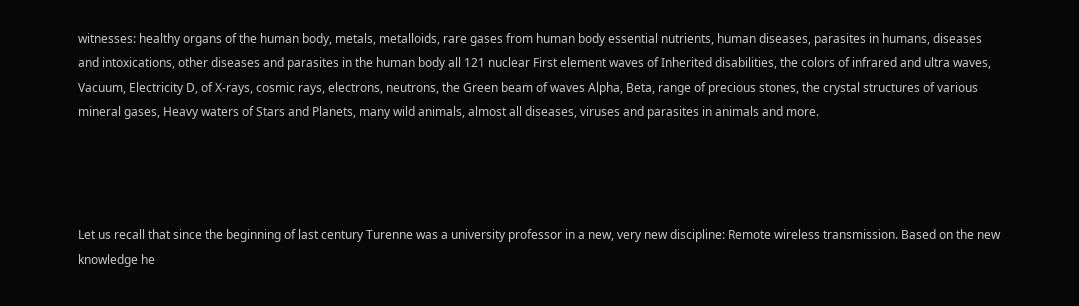witnesses: healthy organs of the human body, metals, metalloids, rare gases from human body essential nutrients, human diseases, parasites in humans, diseases and intoxications, other diseases and parasites in the human body all 121 nuclear First element waves of Inherited disabilities, the colors of infrared and ultra waves, Vacuum, Electricity D, of X-rays, cosmic rays, electrons, neutrons, the Green beam of waves Alpha, Beta, range of precious stones, the crystal structures of various mineral gases, Heavy waters of Stars and Planets, many wild animals, almost all diseases, viruses and parasites in animals and more.




Let us recall that since the beginning of last century Turenne was a university professor in a new, very new discipline: Remote wireless transmission. Based on the new knowledge he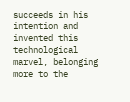succeeds in his intention and invented this technological marvel, belonging more to the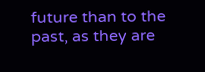future than to the past, as they are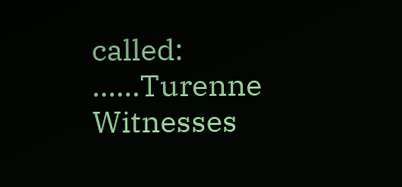called:  ......Turenne Witnesses